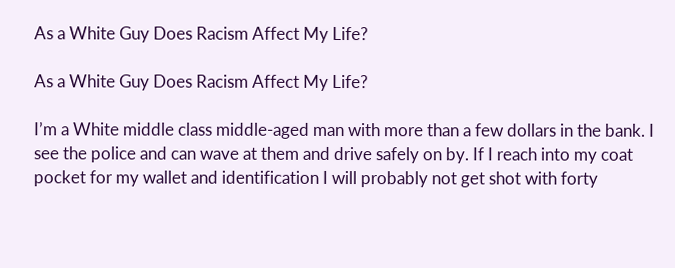As a White Guy Does Racism Affect My Life?

As a White Guy Does Racism Affect My Life?

I’m a White middle class middle-aged man with more than a few dollars in the bank. I see the police and can wave at them and drive safely on by. If I reach into my coat pocket for my wallet and identification I will probably not get shot with forty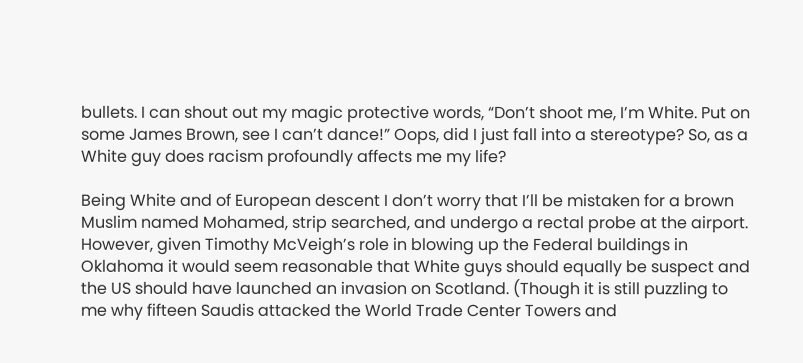bullets. I can shout out my magic protective words, “Don’t shoot me, I’m White. Put on some James Brown, see I can’t dance!” Oops, did I just fall into a stereotype? So, as a White guy does racism profoundly affects me my life?

Being White and of European descent I don’t worry that I’ll be mistaken for a brown Muslim named Mohamed, strip searched, and undergo a rectal probe at the airport. However, given Timothy McVeigh’s role in blowing up the Federal buildings in Oklahoma it would seem reasonable that White guys should equally be suspect and the US should have launched an invasion on Scotland. (Though it is still puzzling to me why fifteen Saudis attacked the World Trade Center Towers and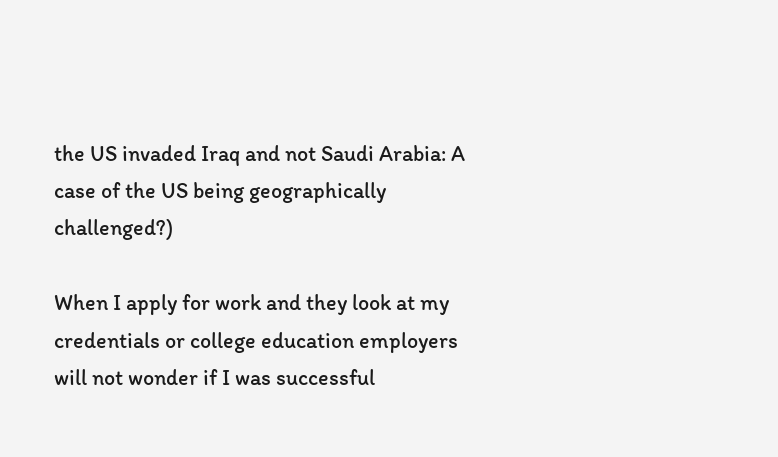the US invaded Iraq and not Saudi Arabia: A case of the US being geographically challenged?)

When I apply for work and they look at my credentials or college education employers will not wonder if I was successful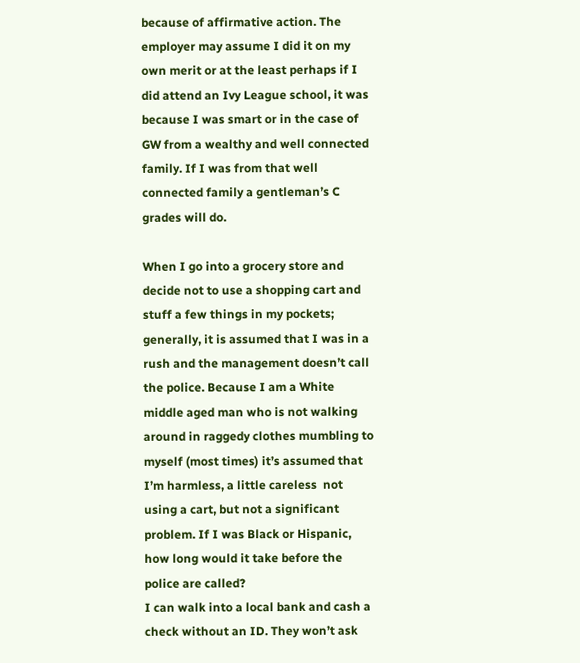because of affirmative action. The employer may assume I did it on my own merit or at the least perhaps if I did attend an Ivy League school, it was because I was smart or in the case of GW from a wealthy and well connected family. If I was from that well connected family a gentleman’s C grades will do.

When I go into a grocery store and decide not to use a shopping cart and stuff a few things in my pockets; generally, it is assumed that I was in a rush and the management doesn’t call the police. Because I am a White middle aged man who is not walking around in raggedy clothes mumbling to myself (most times) it’s assumed that I’m harmless, a little careless  not using a cart, but not a significant problem. If I was Black or Hispanic, how long would it take before the police are called?
I can walk into a local bank and cash a check without an ID. They won’t ask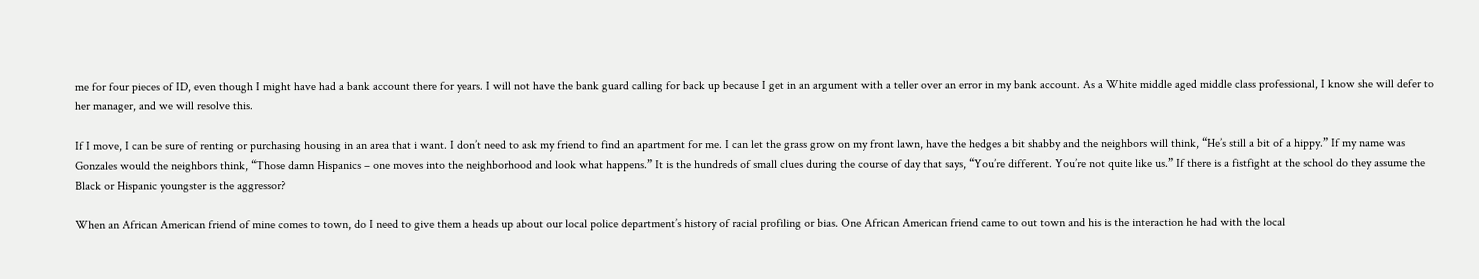me for four pieces of ID, even though I might have had a bank account there for years. I will not have the bank guard calling for back up because I get in an argument with a teller over an error in my bank account. As a White middle aged middle class professional, I know she will defer to her manager, and we will resolve this.

If I move, I can be sure of renting or purchasing housing in an area that i want. I don’t need to ask my friend to find an apartment for me. I can let the grass grow on my front lawn, have the hedges a bit shabby and the neighbors will think, “He’s still a bit of a hippy.” If my name was Gonzales would the neighbors think, “Those damn Hispanics – one moves into the neighborhood and look what happens.” It is the hundreds of small clues during the course of day that says, “You’re different. You’re not quite like us.” If there is a fistfight at the school do they assume the Black or Hispanic youngster is the aggressor?

When an African American friend of mine comes to town, do I need to give them a heads up about our local police department’s history of racial profiling or bias. One African American friend came to out town and his is the interaction he had with the local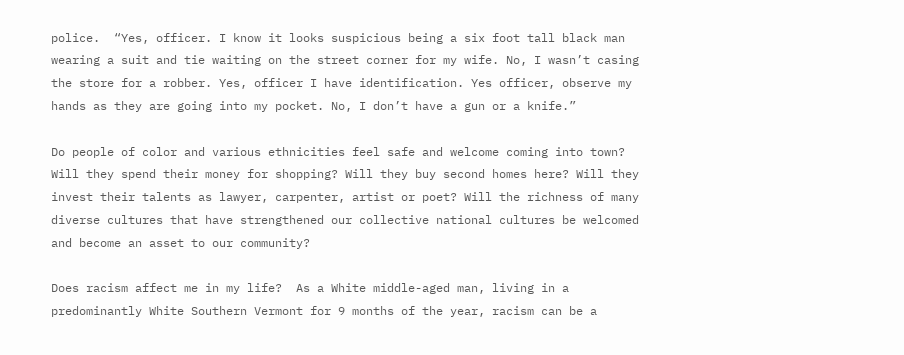police.  “Yes, officer. I know it looks suspicious being a six foot tall black man wearing a suit and tie waiting on the street corner for my wife. No, I wasn’t casing the store for a robber. Yes, officer I have identification. Yes officer, observe my hands as they are going into my pocket. No, I don’t have a gun or a knife.”

Do people of color and various ethnicities feel safe and welcome coming into town? Will they spend their money for shopping? Will they buy second homes here? Will they invest their talents as lawyer, carpenter, artist or poet? Will the richness of many diverse cultures that have strengthened our collective national cultures be welcomed and become an asset to our community?

Does racism affect me in my life?  As a White middle-aged man, living in a predominantly White Southern Vermont for 9 months of the year, racism can be a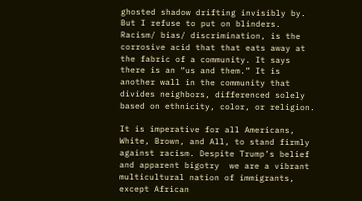ghosted shadow drifting invisibly by. But I refuse to put on blinders. Racism/ bias/ discrimination, is the corrosive acid that that eats away at the fabric of a community. It says there is an “us and them.” It is another wall in the community that divides neighbors, differenced solely based on ethnicity, color, or religion.

It is imperative for all Americans, White, Brown, and All, to stand firmly against racism. Despite Trump’s belief and apparent bigotry  we are a vibrant multicultural nation of immigrants, except African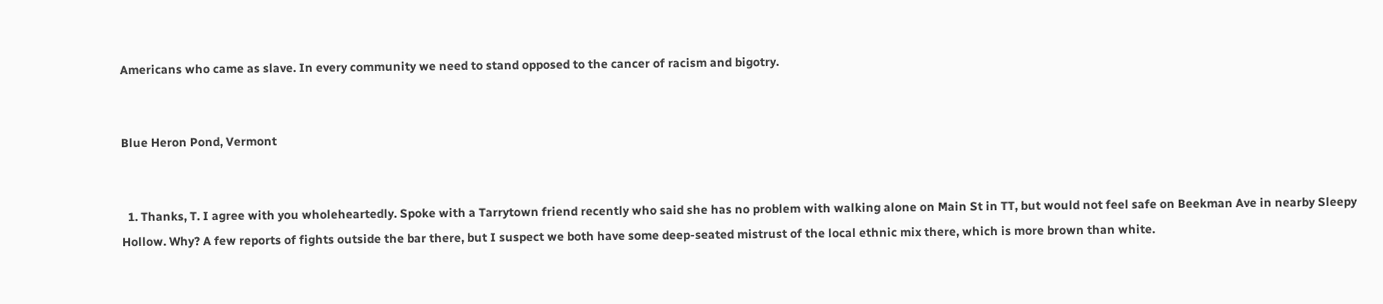Americans who came as slave. In every community we need to stand opposed to the cancer of racism and bigotry.


Blue Heron Pond, Vermont


  1. Thanks, T. I agree with you wholeheartedly. Spoke with a Tarrytown friend recently who said she has no problem with walking alone on Main St in TT, but would not feel safe on Beekman Ave in nearby Sleepy Hollow. Why? A few reports of fights outside the bar there, but I suspect we both have some deep-seated mistrust of the local ethnic mix there, which is more brown than white.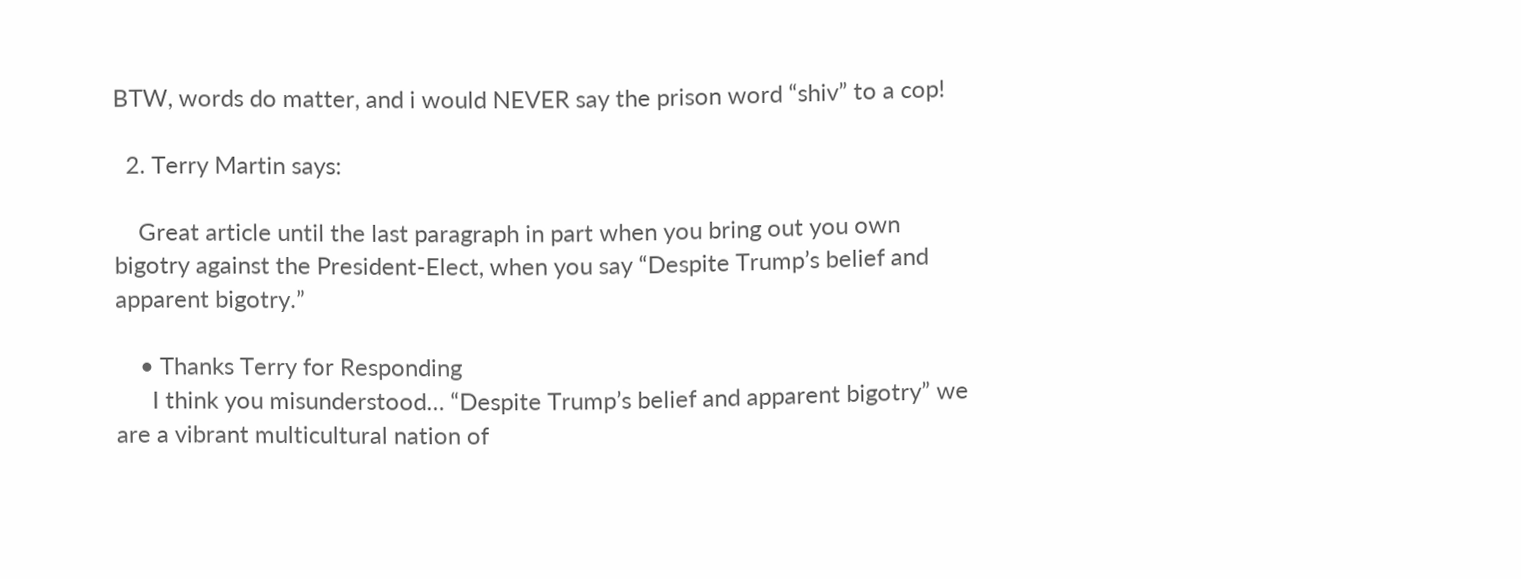BTW, words do matter, and i would NEVER say the prison word “shiv” to a cop!

  2. Terry Martin says:

    Great article until the last paragraph in part when you bring out you own bigotry against the President-Elect, when you say “Despite Trump’s belief and apparent bigotry.”

    • Thanks Terry for Responding
      I think you misunderstood… “Despite Trump’s belief and apparent bigotry” we are a vibrant multicultural nation of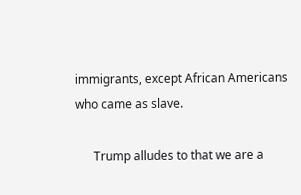immigrants, except African Americans who came as slave.

      Trump alludes to that we are a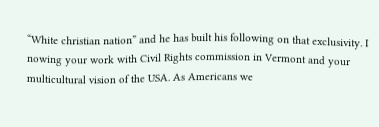“White christian nation” and he has built his following on that exclusivity. I nowing your work with Civil Rights commission in Vermont and your multicultural vision of the USA. As Americans we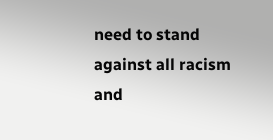need to stand against all racism and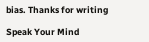bias. Thanks for writing

Speak Your Mind